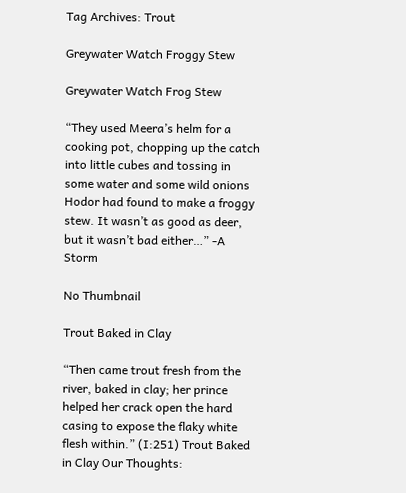Tag Archives: Trout

Greywater Watch Froggy Stew

Greywater Watch Frog Stew

“They used Meera’s helm for a cooking pot, chopping up the catch into little cubes and tossing in some water and some wild onions Hodor had found to make a froggy stew. It wasn’t as good as deer, but it wasn’t bad either…” -A Storm

No Thumbnail

Trout Baked in Clay

“Then came trout fresh from the river, baked in clay; her prince helped her crack open the hard casing to expose the flaky white flesh within.” (I:251) Trout Baked in Clay Our Thoughts: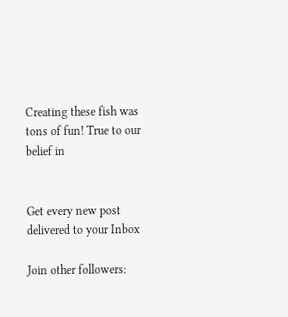Creating these fish was tons of fun! True to our belief in


Get every new post delivered to your Inbox

Join other followers: